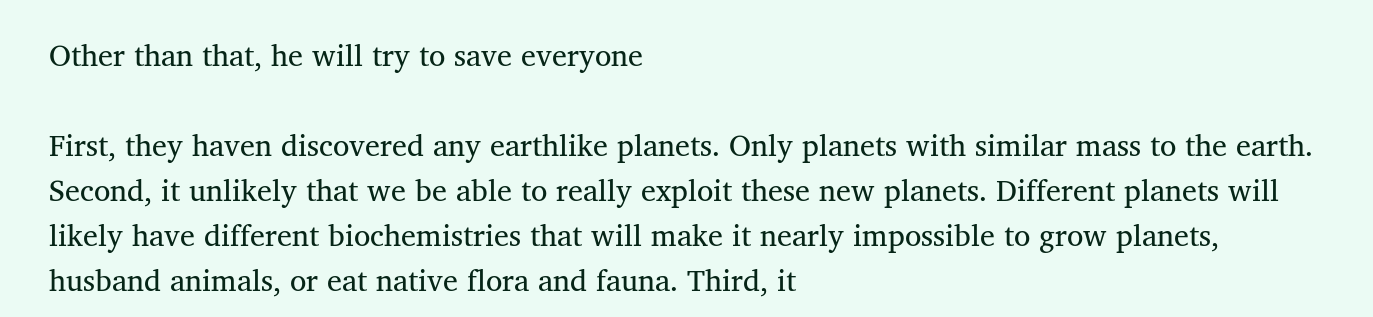Other than that, he will try to save everyone

First, they haven discovered any earthlike planets. Only planets with similar mass to the earth. Second, it unlikely that we be able to really exploit these new planets. Different planets will likely have different biochemistries that will make it nearly impossible to grow planets, husband animals, or eat native flora and fauna. Third, it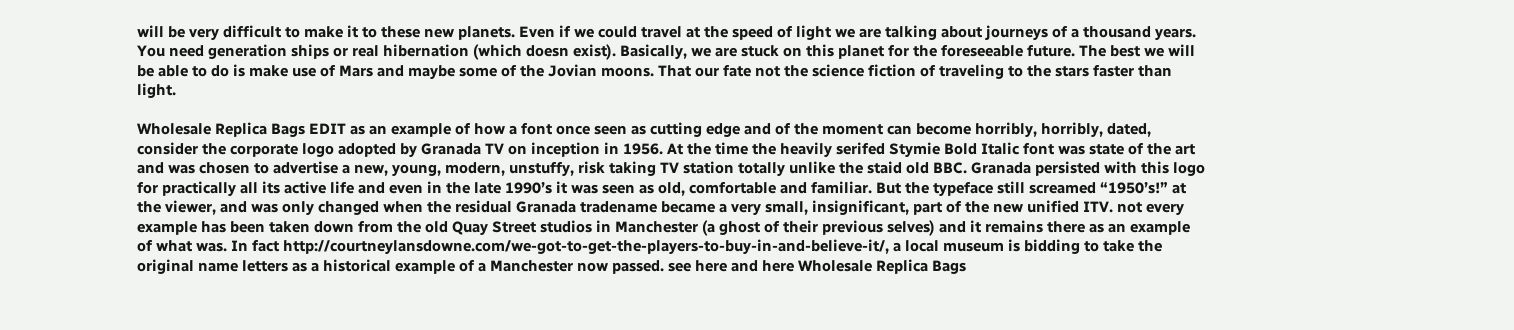will be very difficult to make it to these new planets. Even if we could travel at the speed of light we are talking about journeys of a thousand years. You need generation ships or real hibernation (which doesn exist). Basically, we are stuck on this planet for the foreseeable future. The best we will be able to do is make use of Mars and maybe some of the Jovian moons. That our fate not the science fiction of traveling to the stars faster than light.

Wholesale Replica Bags EDIT as an example of how a font once seen as cutting edge and of the moment can become horribly, horribly, dated, consider the corporate logo adopted by Granada TV on inception in 1956. At the time the heavily serifed Stymie Bold Italic font was state of the art and was chosen to advertise a new, young, modern, unstuffy, risk taking TV station totally unlike the staid old BBC. Granada persisted with this logo for practically all its active life and even in the late 1990’s it was seen as old, comfortable and familiar. But the typeface still screamed “1950’s!” at the viewer, and was only changed when the residual Granada tradename became a very small, insignificant, part of the new unified ITV. not every example has been taken down from the old Quay Street studios in Manchester (a ghost of their previous selves) and it remains there as an example of what was. In fact http://courtneylansdowne.com/we-got-to-get-the-players-to-buy-in-and-believe-it/, a local museum is bidding to take the original name letters as a historical example of a Manchester now passed. see here and here Wholesale Replica Bags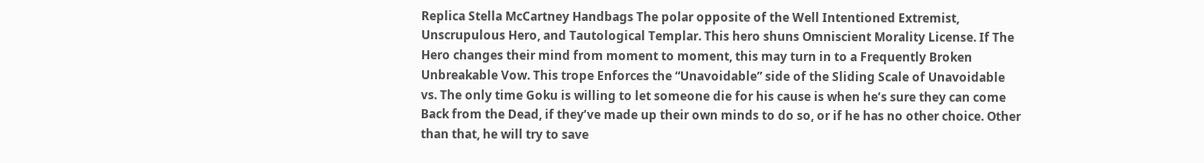Replica Stella McCartney Handbags The polar opposite of the Well Intentioned Extremist, Unscrupulous Hero, and Tautological Templar. This hero shuns Omniscient Morality License. If The Hero changes their mind from moment to moment, this may turn in to a Frequently Broken Unbreakable Vow. This trope Enforces the “Unavoidable” side of the Sliding Scale of Unavoidable vs. The only time Goku is willing to let someone die for his cause is when he’s sure they can come Back from the Dead, if they’ve made up their own minds to do so, or if he has no other choice. Other than that, he will try to save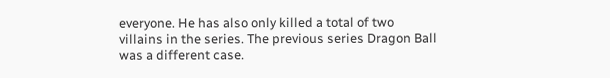everyone. He has also only killed a total of two villains in the series. The previous series Dragon Ball was a different case.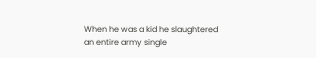When he was a kid he slaughtered an entire army single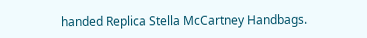handed Replica Stella McCartney Handbags.